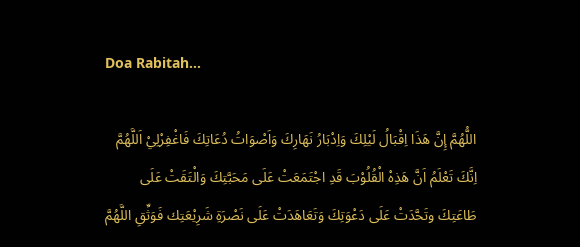Doa Rabitah...

اللُّهُمَّ إِنَّ هَذَا اِقْبَالُ لَيْلِكَ وَاِدْبَارُ نَهَارِكَ وَاَصْوَاتُ دُعَاتِكَ فَاغْفِرْلِيْ اَللَّهُمَّ اِنَّكَ تَعْلَمُ اَنَّ هَذِهْ الْقُلُوْبَ قَدِ اجْتَمَعَتْ عَلَى مَحَبَّتِكَ وَالْتَقَتْ عَلَى طَاعَتِكَ وتَحَّدَتْ عَلَى دَعْوَتِكَ وَتَعَاهَدَتْ عَلَى نَصْرَةِ شَرِيْعَتِك فَوَثِّقِ اللَّهُمَّ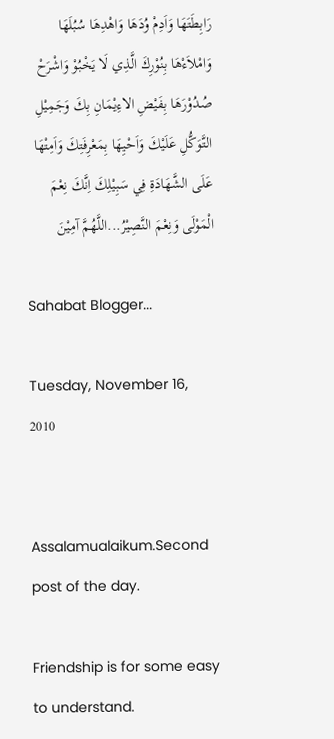رَابِطَتَهَا وَاَدِمْ وُدَهَا وَاهْدِهَا سُبُلَهَا وَامْلاَءْهَا بِنُوْرِكَ الَّذِي لَا يَخْبُوْ وَاشْرَحْ صُدُوْرَهَا بِفَيْضِ الاءِيْمَانِ بِكَ وَجَمِيْلِ التَّوَكُّلِ عَلَيْكَ وَاَحْيِهَا بِمَعْرِفَتِكَ وَاَمِتْهَا عَلَى الشَّهَادَةِ فِي سَبِيْلِكَ اِنَّكَ نِعْمَ الْمَوْلَى وَنِعْمَ النَّصِيْرُ...اللَّهُمَّ آمِيْنَ

Sahabat Blogger...

Tuesday, November 16, 2010


Assalamualaikum.Second post of the day.

Friendship is for some easy to understand.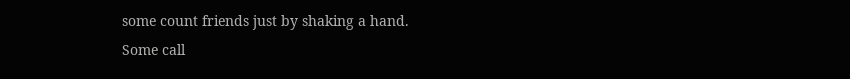some count friends just by shaking a hand.
Some call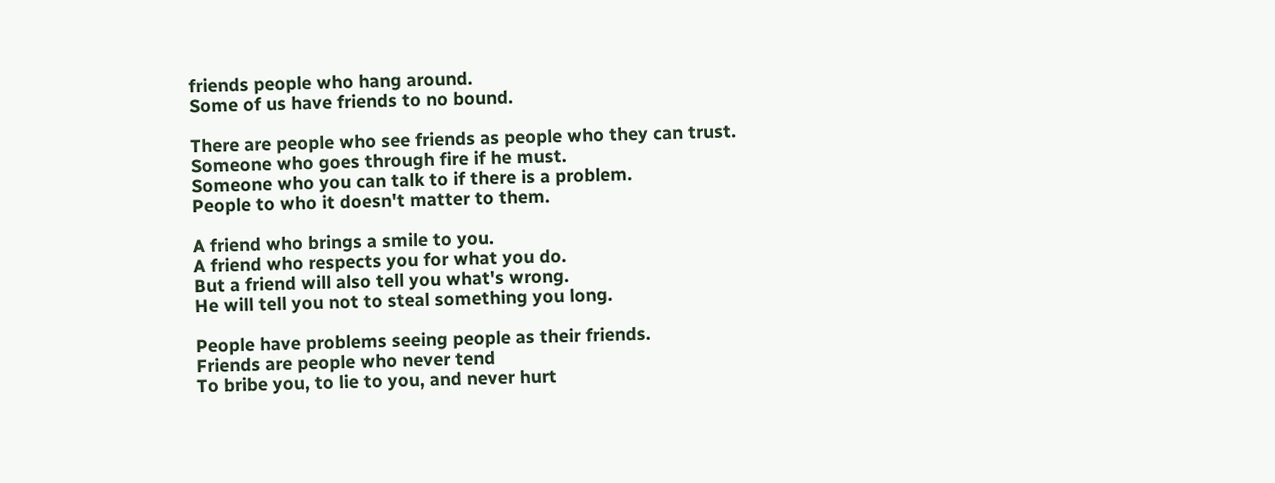friends people who hang around.
Some of us have friends to no bound.

There are people who see friends as people who they can trust.
Someone who goes through fire if he must.
Someone who you can talk to if there is a problem.
People to who it doesn't matter to them.

A friend who brings a smile to you.
A friend who respects you for what you do.
But a friend will also tell you what's wrong.
He will tell you not to steal something you long.

People have problems seeing people as their friends.
Friends are people who never tend
To bribe you, to lie to you, and never hurt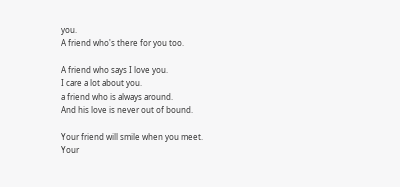you.
A friend who's there for you too.

A friend who says I love you.
I care a lot about you.
a friend who is always around.
And his love is never out of bound.

Your friend will smile when you meet.
Your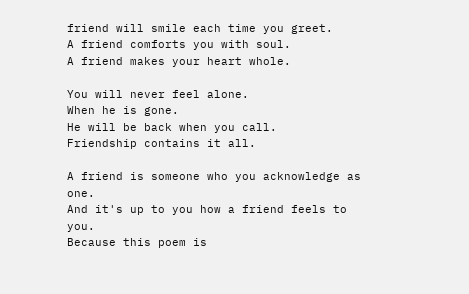friend will smile each time you greet.
A friend comforts you with soul.
A friend makes your heart whole.

You will never feel alone.
When he is gone.
He will be back when you call.
Friendship contains it all.

A friend is someone who you acknowledge as one.
And it's up to you how a friend feels to you.
Because this poem is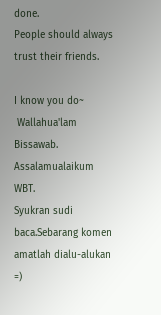done.
People should always trust their friends.

I know you do~
 Wallahua'lam Bissawab.
Assalamualaikum WBT.
Syukran sudi baca.Sebarang komen amatlah dialu-alukan =)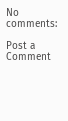No comments:

Post a Comment